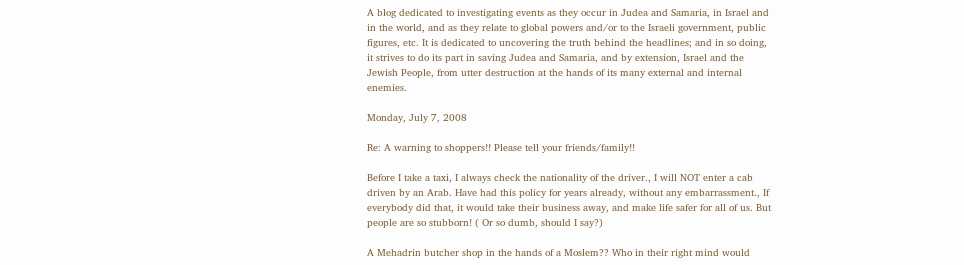A blog dedicated to investigating events as they occur in Judea and Samaria, in Israel and in the world, and as they relate to global powers and/or to the Israeli government, public figures, etc. It is dedicated to uncovering the truth behind the headlines; and in so doing, it strives to do its part in saving Judea and Samaria, and by extension, Israel and the Jewish People, from utter destruction at the hands of its many external and internal enemies.

Monday, July 7, 2008

Re: A warning to shoppers!! Please tell your friends/family!!

Before I take a taxi, I always check the nationality of the driver., I will NOT enter a cab driven by an Arab. Have had this policy for years already, without any embarrassment., If everybody did that, it would take their business away, and make life safer for all of us. But people are so stubborn! ( Or so dumb, should I say?)

A Mehadrin butcher shop in the hands of a Moslem?? Who in their right mind would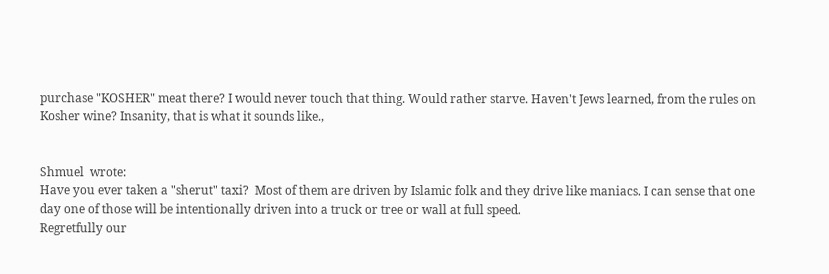purchase "KOSHER" meat there? I would never touch that thing. Would rather starve. Haven't Jews learned, from the rules on Kosher wine? Insanity, that is what it sounds like.,


Shmuel  wrote:
Have you ever taken a "sherut" taxi?  Most of them are driven by Islamic folk and they drive like maniacs. I can sense that one day one of those will be intentionally driven into a truck or tree or wall at full speed.
Regretfully our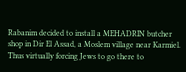Rabanim decided to install a MEHADRIN butcher shop in Dir El Assad, a Moslem village near Karmiel.  Thus virtually forcing Jews to go there to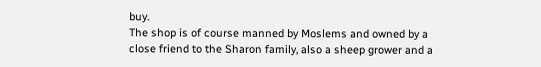buy.
The shop is of course manned by Moslems and owned by a close friend to the Sharon family, also a sheep grower and a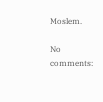Moslem.

No comments: